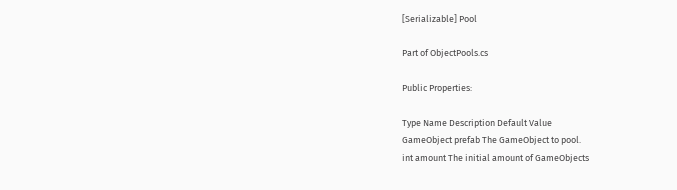[Serializable] Pool

Part of ObjectPools.cs

Public Properties:

Type Name Description Default Value
GameObject prefab The GameObject to pool.
int amount The initial amount of GameObjects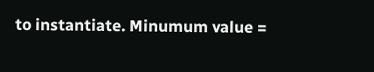to instantiate. Minumum value =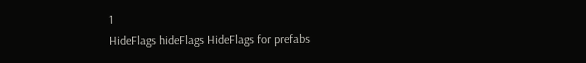1
HideFlags hideFlags HideFlags for prefabs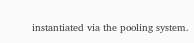instantiated via the pooling system.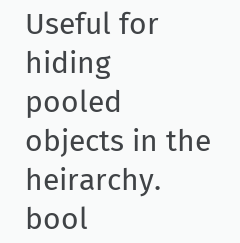Useful for hiding pooled objects in the heirarchy.
bool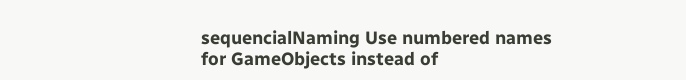sequencialNaming Use numbered names for GameObjects instead of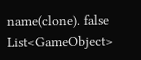name(clone). false
List<GameObject>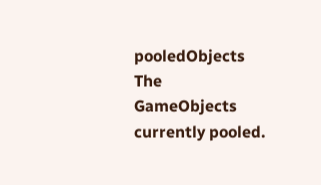pooledObjects The GameObjects currently pooled.